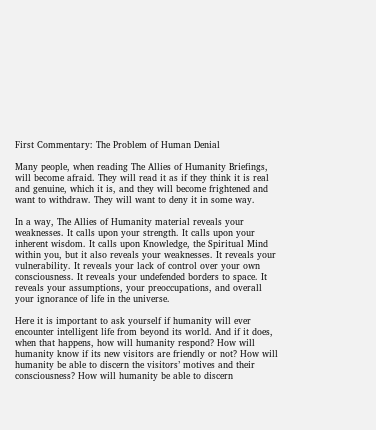First Commentary: The Problem of Human Denial

Many people, when reading The Allies of Humanity Briefings, will become afraid. They will read it as if they think it is real and genuine, which it is, and they will become frightened and want to withdraw. They will want to deny it in some way.

In a way, The Allies of Humanity material reveals your weaknesses. It calls upon your strength. It calls upon your inherent wisdom. It calls upon Knowledge, the Spiritual Mind within you, but it also reveals your weaknesses. It reveals your vulnerability. It reveals your lack of control over your own consciousness. It reveals your undefended borders to space. It reveals your assumptions, your preoccupations, and overall your ignorance of life in the universe.

Here it is important to ask yourself if humanity will ever encounter intelligent life from beyond its world. And if it does, when that happens, how will humanity respond? How will humanity know if its new visitors are friendly or not? How will humanity be able to discern the visitors’ motives and their consciousness? How will humanity be able to discern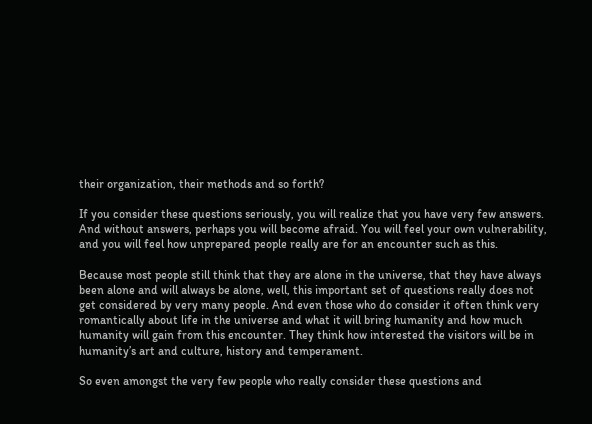their organization, their methods and so forth?

If you consider these questions seriously, you will realize that you have very few answers. And without answers, perhaps you will become afraid. You will feel your own vulnerability, and you will feel how unprepared people really are for an encounter such as this.

Because most people still think that they are alone in the universe, that they have always been alone and will always be alone, well, this important set of questions really does not get considered by very many people. And even those who do consider it often think very romantically about life in the universe and what it will bring humanity and how much humanity will gain from this encounter. They think how interested the visitors will be in humanity’s art and culture, history and temperament.

So even amongst the very few people who really consider these questions and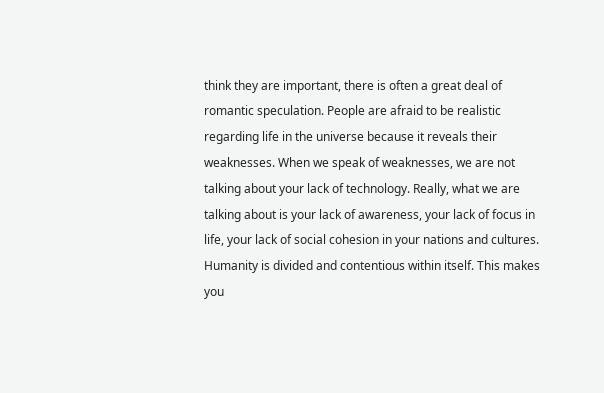think they are important, there is often a great deal of romantic speculation. People are afraid to be realistic regarding life in the universe because it reveals their weaknesses. When we speak of weaknesses, we are not talking about your lack of technology. Really, what we are talking about is your lack of awareness, your lack of focus in life, your lack of social cohesion in your nations and cultures. Humanity is divided and contentious within itself. This makes you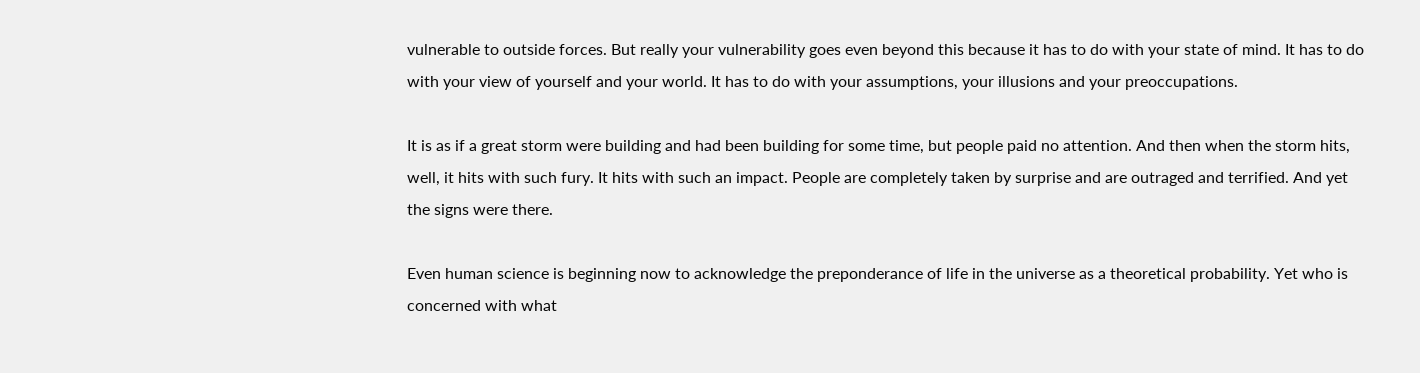vulnerable to outside forces. But really your vulnerability goes even beyond this because it has to do with your state of mind. It has to do with your view of yourself and your world. It has to do with your assumptions, your illusions and your preoccupations.

It is as if a great storm were building and had been building for some time, but people paid no attention. And then when the storm hits, well, it hits with such fury. It hits with such an impact. People are completely taken by surprise and are outraged and terrified. And yet the signs were there.

Even human science is beginning now to acknowledge the preponderance of life in the universe as a theoretical probability. Yet who is concerned with what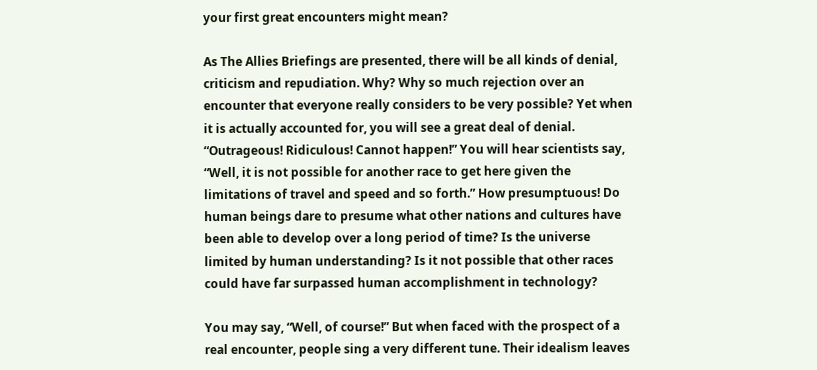your first great encounters might mean?

As The Allies Briefings are presented, there will be all kinds of denial, criticism and repudiation. Why? Why so much rejection over an encounter that everyone really considers to be very possible? Yet when it is actually accounted for, you will see a great deal of denial. “Outrageous! Ridiculous! Cannot happen!” You will hear scientists say, “Well, it is not possible for another race to get here given the limitations of travel and speed and so forth.” How presumptuous! Do human beings dare to presume what other nations and cultures have been able to develop over a long period of time? Is the universe limited by human understanding? Is it not possible that other races could have far surpassed human accomplishment in technology?

You may say, “Well, of course!” But when faced with the prospect of a real encounter, people sing a very different tune. Their idealism leaves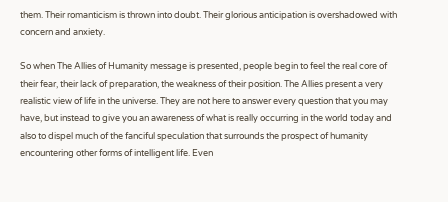them. Their romanticism is thrown into doubt. Their glorious anticipation is overshadowed with concern and anxiety.

So when The Allies of Humanity message is presented, people begin to feel the real core of their fear, their lack of preparation, the weakness of their position. The Allies present a very realistic view of life in the universe. They are not here to answer every question that you may have, but instead to give you an awareness of what is really occurring in the world today and also to dispel much of the fanciful speculation that surrounds the prospect of humanity encountering other forms of intelligent life. Even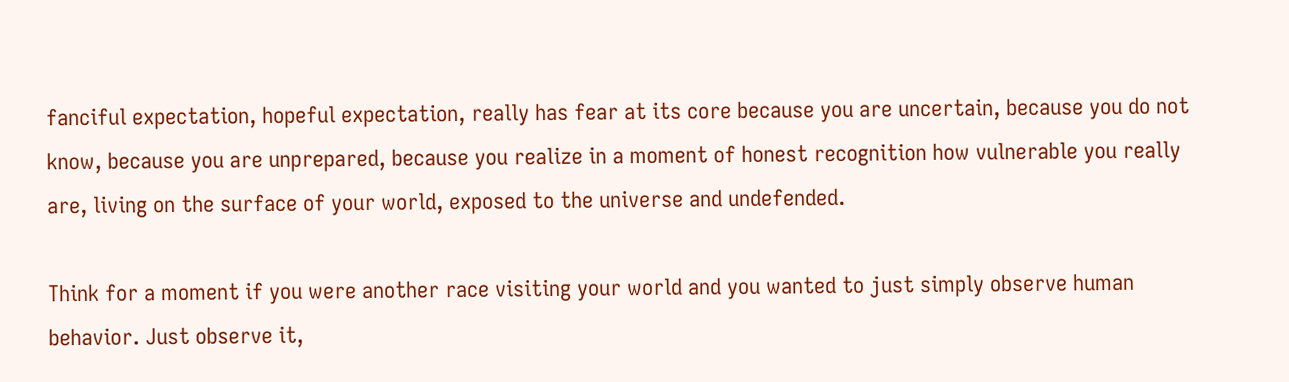fanciful expectation, hopeful expectation, really has fear at its core because you are uncertain, because you do not know, because you are unprepared, because you realize in a moment of honest recognition how vulnerable you really are, living on the surface of your world, exposed to the universe and undefended.

Think for a moment if you were another race visiting your world and you wanted to just simply observe human behavior. Just observe it,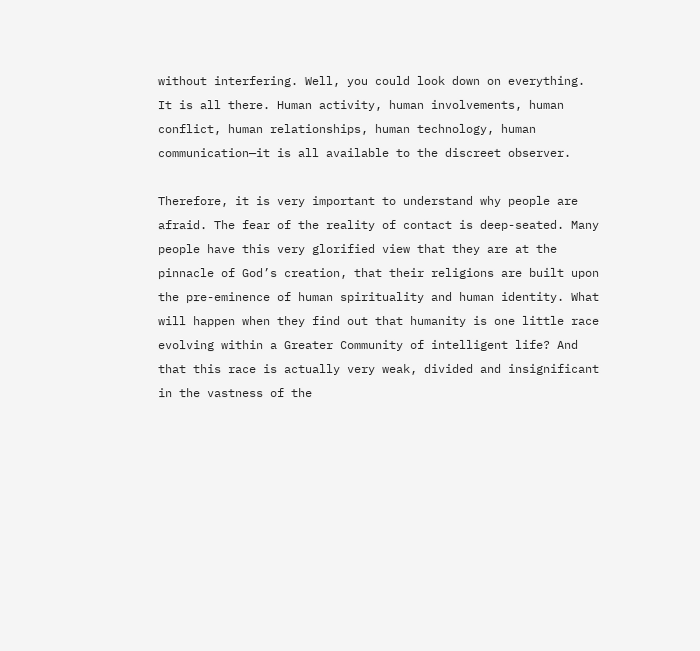without interfering. Well, you could look down on everything. It is all there. Human activity, human involvements, human conflict, human relationships, human technology, human communication—it is all available to the discreet observer.

Therefore, it is very important to understand why people are afraid. The fear of the reality of contact is deep-seated. Many people have this very glorified view that they are at the pinnacle of God’s creation, that their religions are built upon the pre-eminence of human spirituality and human identity. What will happen when they find out that humanity is one little race evolving within a Greater Community of intelligent life? And that this race is actually very weak, divided and insignificant in the vastness of the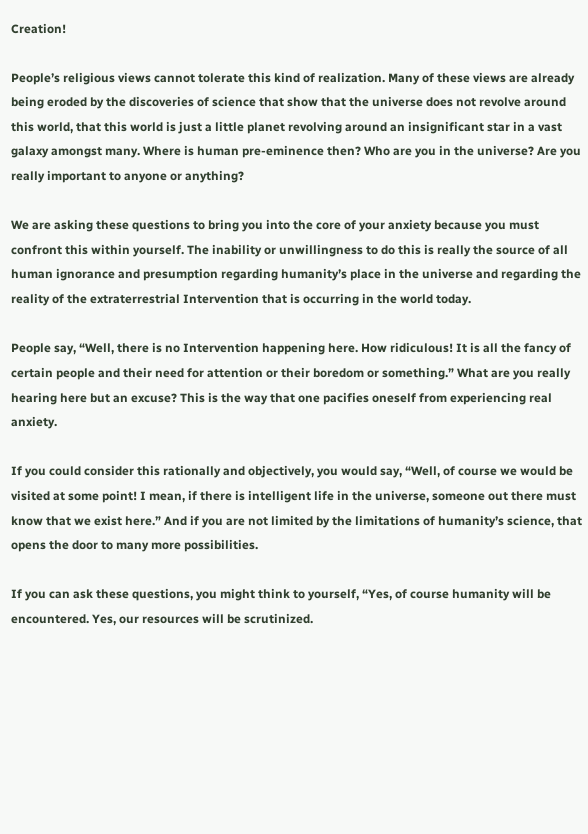Creation!

People’s religious views cannot tolerate this kind of realization. Many of these views are already being eroded by the discoveries of science that show that the universe does not revolve around this world, that this world is just a little planet revolving around an insignificant star in a vast galaxy amongst many. Where is human pre-eminence then? Who are you in the universe? Are you really important to anyone or anything?

We are asking these questions to bring you into the core of your anxiety because you must confront this within yourself. The inability or unwillingness to do this is really the source of all human ignorance and presumption regarding humanity’s place in the universe and regarding the reality of the extraterrestrial Intervention that is occurring in the world today.

People say, “Well, there is no Intervention happening here. How ridiculous! It is all the fancy of certain people and their need for attention or their boredom or something.” What are you really hearing here but an excuse? This is the way that one pacifies oneself from experiencing real anxiety.

If you could consider this rationally and objectively, you would say, “Well, of course we would be visited at some point! I mean, if there is intelligent life in the universe, someone out there must know that we exist here.” And if you are not limited by the limitations of humanity’s science, that opens the door to many more possibilities.

If you can ask these questions, you might think to yourself, “Yes, of course humanity will be encountered. Yes, our resources will be scrutinized.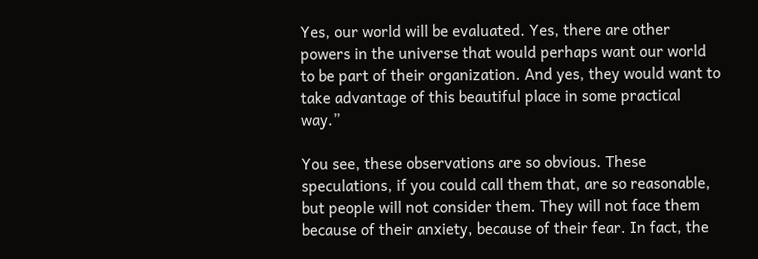Yes, our world will be evaluated. Yes, there are other powers in the universe that would perhaps want our world to be part of their organization. And yes, they would want to take advantage of this beautiful place in some practical way.”

You see, these observations are so obvious. These speculations, if you could call them that, are so reasonable, but people will not consider them. They will not face them because of their anxiety, because of their fear. In fact, the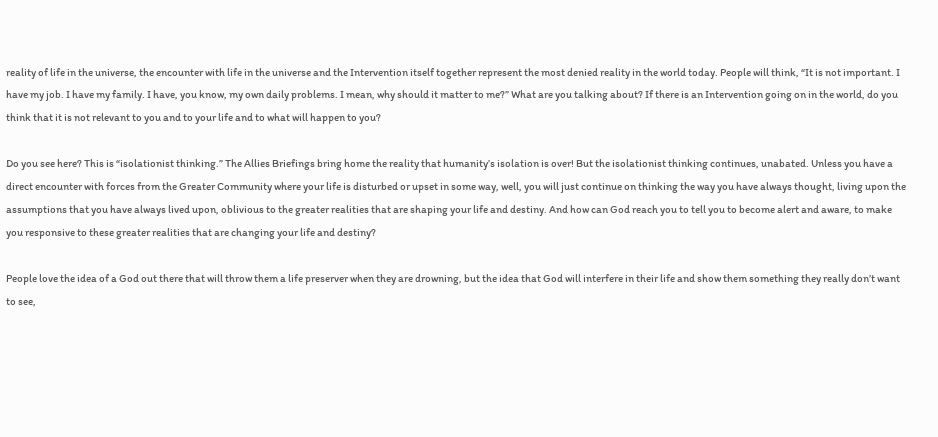reality of life in the universe, the encounter with life in the universe and the Intervention itself together represent the most denied reality in the world today. People will think, “It is not important. I have my job. I have my family. I have, you know, my own daily problems. I mean, why should it matter to me?” What are you talking about? If there is an Intervention going on in the world, do you think that it is not relevant to you and to your life and to what will happen to you?

Do you see here? This is “isolationist thinking.” The Allies Briefings bring home the reality that humanity’s isolation is over! But the isolationist thinking continues, unabated. Unless you have a direct encounter with forces from the Greater Community where your life is disturbed or upset in some way, well, you will just continue on thinking the way you have always thought, living upon the assumptions that you have always lived upon, oblivious to the greater realities that are shaping your life and destiny. And how can God reach you to tell you to become alert and aware, to make you responsive to these greater realities that are changing your life and destiny?

People love the idea of a God out there that will throw them a life preserver when they are drowning, but the idea that God will interfere in their life and show them something they really don’t want to see,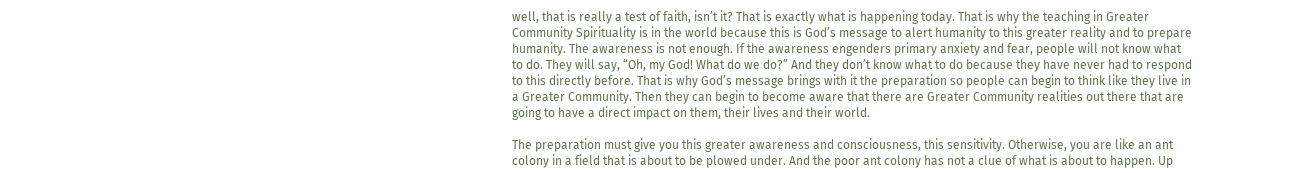well, that is really a test of faith, isn’t it? That is exactly what is happening today. That is why the teaching in Greater Community Spirituality is in the world because this is God’s message to alert humanity to this greater reality and to prepare humanity. The awareness is not enough. If the awareness engenders primary anxiety and fear, people will not know what to do. They will say, “Oh, my God! What do we do?” And they don’t know what to do because they have never had to respond to this directly before. That is why God’s message brings with it the preparation so people can begin to think like they live in a Greater Community. Then they can begin to become aware that there are Greater Community realities out there that are going to have a direct impact on them, their lives and their world.

The preparation must give you this greater awareness and consciousness, this sensitivity. Otherwise, you are like an ant colony in a field that is about to be plowed under. And the poor ant colony has not a clue of what is about to happen. Up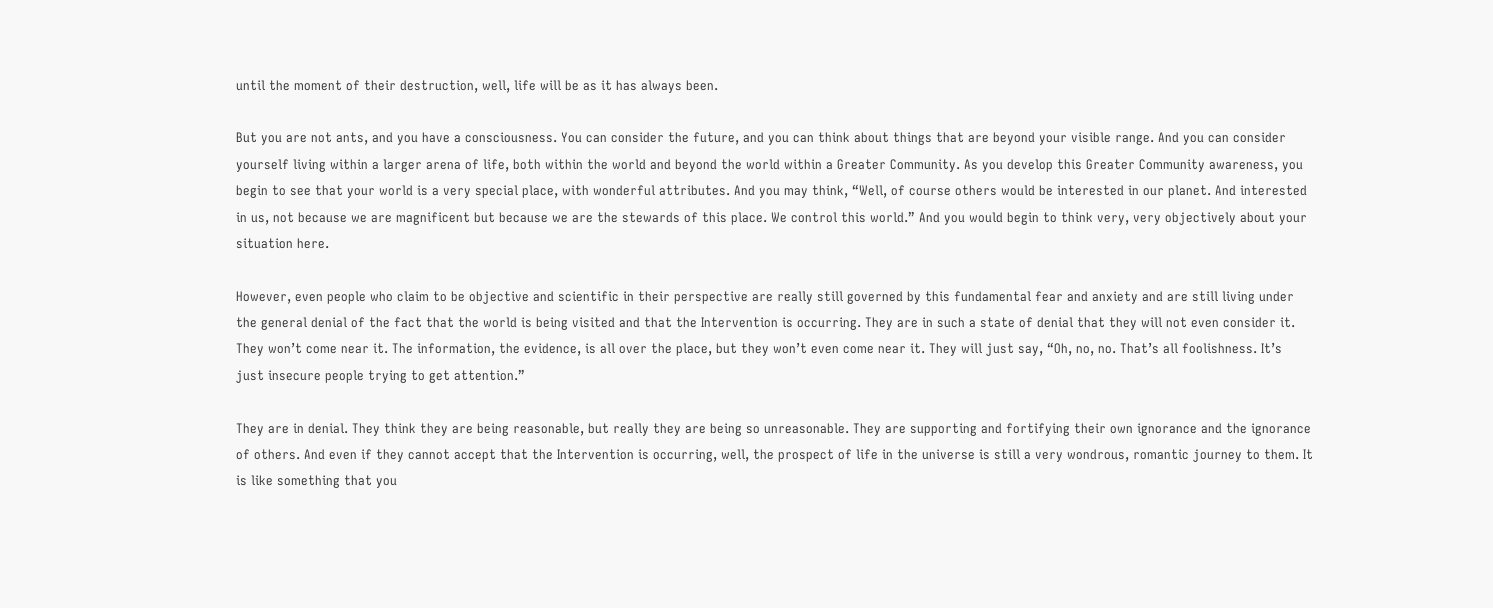until the moment of their destruction, well, life will be as it has always been.

But you are not ants, and you have a consciousness. You can consider the future, and you can think about things that are beyond your visible range. And you can consider yourself living within a larger arena of life, both within the world and beyond the world within a Greater Community. As you develop this Greater Community awareness, you begin to see that your world is a very special place, with wonderful attributes. And you may think, “Well, of course others would be interested in our planet. And interested in us, not because we are magnificent but because we are the stewards of this place. We control this world.” And you would begin to think very, very objectively about your situation here.

However, even people who claim to be objective and scientific in their perspective are really still governed by this fundamental fear and anxiety and are still living under the general denial of the fact that the world is being visited and that the Intervention is occurring. They are in such a state of denial that they will not even consider it. They won’t come near it. The information, the evidence, is all over the place, but they won’t even come near it. They will just say, “Oh, no, no. That’s all foolishness. It’s just insecure people trying to get attention.”

They are in denial. They think they are being reasonable, but really they are being so unreasonable. They are supporting and fortifying their own ignorance and the ignorance of others. And even if they cannot accept that the Intervention is occurring, well, the prospect of life in the universe is still a very wondrous, romantic journey to them. It is like something that you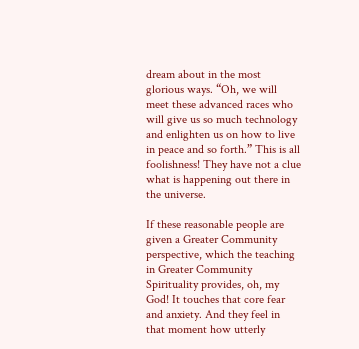dream about in the most glorious ways. “Oh, we will meet these advanced races who will give us so much technology and enlighten us on how to live in peace and so forth.” This is all foolishness! They have not a clue what is happening out there in the universe.

If these reasonable people are given a Greater Community perspective, which the teaching in Greater Community Spirituality provides, oh, my God! It touches that core fear and anxiety. And they feel in that moment how utterly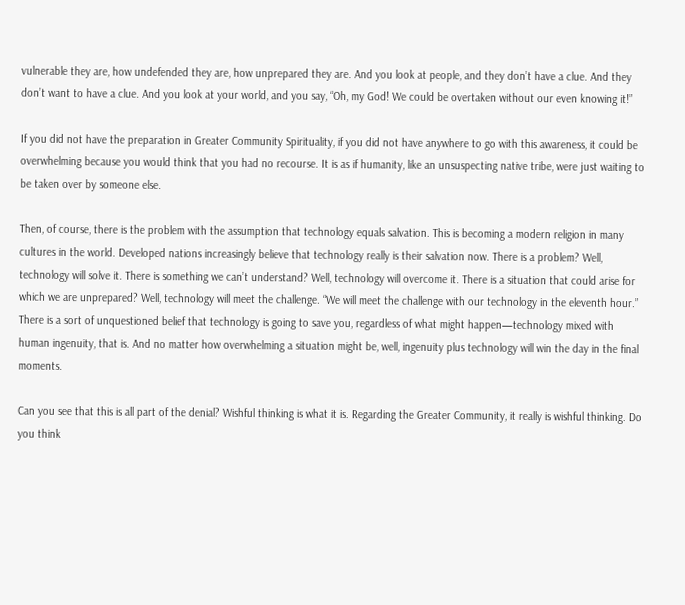vulnerable they are, how undefended they are, how unprepared they are. And you look at people, and they don’t have a clue. And they don’t want to have a clue. And you look at your world, and you say, “Oh, my God! We could be overtaken without our even knowing it!”

If you did not have the preparation in Greater Community Spirituality, if you did not have anywhere to go with this awareness, it could be overwhelming because you would think that you had no recourse. It is as if humanity, like an unsuspecting native tribe, were just waiting to be taken over by someone else.

Then, of course, there is the problem with the assumption that technology equals salvation. This is becoming a modern religion in many cultures in the world. Developed nations increasingly believe that technology really is their salvation now. There is a problem? Well, technology will solve it. There is something we can’t understand? Well, technology will overcome it. There is a situation that could arise for which we are unprepared? Well, technology will meet the challenge. “We will meet the challenge with our technology in the eleventh hour.” There is a sort of unquestioned belief that technology is going to save you, regardless of what might happen—technology mixed with human ingenuity, that is. And no matter how overwhelming a situation might be, well, ingenuity plus technology will win the day in the final moments.

Can you see that this is all part of the denial? Wishful thinking is what it is. Regarding the Greater Community, it really is wishful thinking. Do you think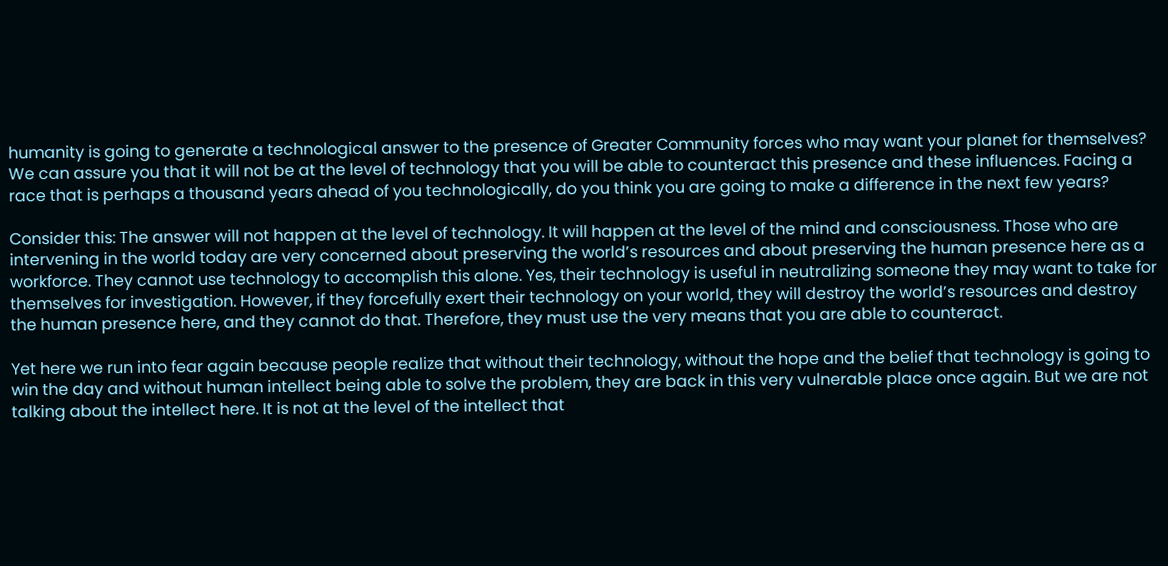humanity is going to generate a technological answer to the presence of Greater Community forces who may want your planet for themselves? We can assure you that it will not be at the level of technology that you will be able to counteract this presence and these influences. Facing a race that is perhaps a thousand years ahead of you technologically, do you think you are going to make a difference in the next few years?

Consider this: The answer will not happen at the level of technology. It will happen at the level of the mind and consciousness. Those who are intervening in the world today are very concerned about preserving the world’s resources and about preserving the human presence here as a workforce. They cannot use technology to accomplish this alone. Yes, their technology is useful in neutralizing someone they may want to take for themselves for investigation. However, if they forcefully exert their technology on your world, they will destroy the world’s resources and destroy the human presence here, and they cannot do that. Therefore, they must use the very means that you are able to counteract.

Yet here we run into fear again because people realize that without their technology, without the hope and the belief that technology is going to win the day and without human intellect being able to solve the problem, they are back in this very vulnerable place once again. But we are not talking about the intellect here. It is not at the level of the intellect that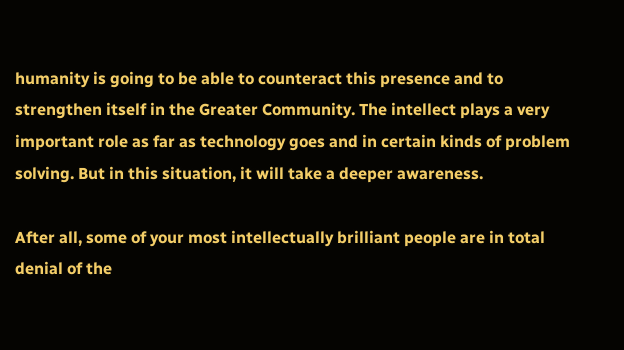humanity is going to be able to counteract this presence and to strengthen itself in the Greater Community. The intellect plays a very important role as far as technology goes and in certain kinds of problem solving. But in this situation, it will take a deeper awareness.

After all, some of your most intellectually brilliant people are in total denial of the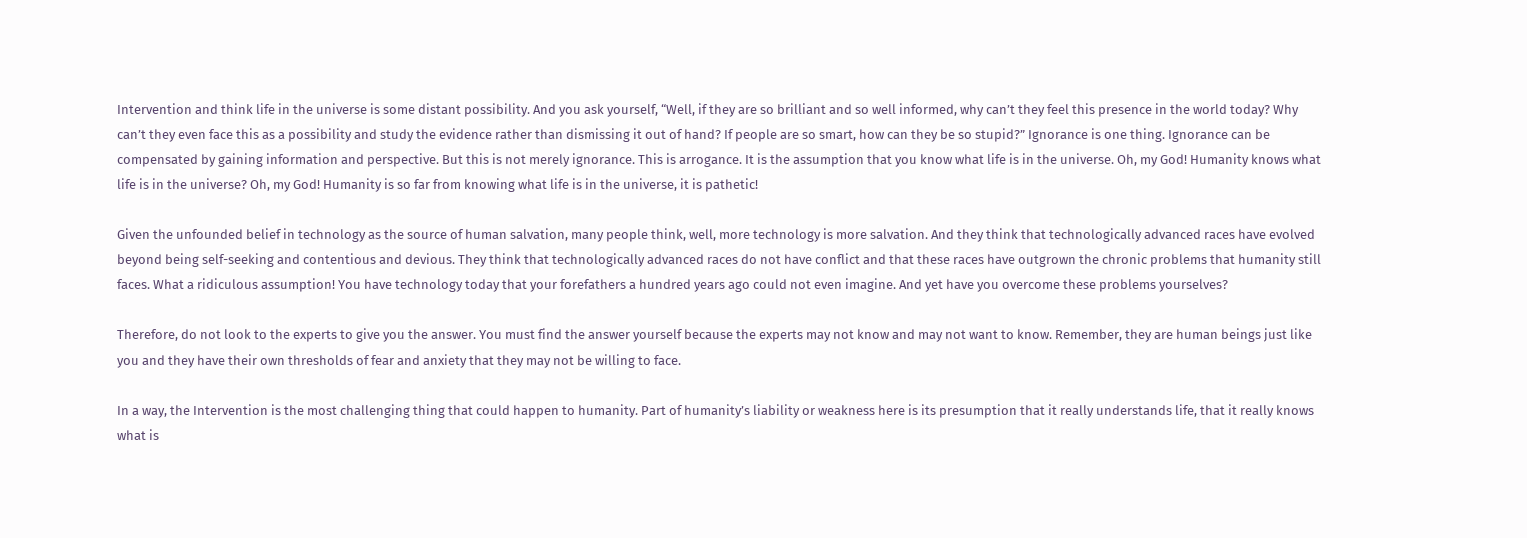Intervention and think life in the universe is some distant possibility. And you ask yourself, “Well, if they are so brilliant and so well informed, why can’t they feel this presence in the world today? Why can’t they even face this as a possibility and study the evidence rather than dismissing it out of hand? If people are so smart, how can they be so stupid?” Ignorance is one thing. Ignorance can be compensated by gaining information and perspective. But this is not merely ignorance. This is arrogance. It is the assumption that you know what life is in the universe. Oh, my God! Humanity knows what life is in the universe? Oh, my God! Humanity is so far from knowing what life is in the universe, it is pathetic!

Given the unfounded belief in technology as the source of human salvation, many people think, well, more technology is more salvation. And they think that technologically advanced races have evolved beyond being self-seeking and contentious and devious. They think that technologically advanced races do not have conflict and that these races have outgrown the chronic problems that humanity still faces. What a ridiculous assumption! You have technology today that your forefathers a hundred years ago could not even imagine. And yet have you overcome these problems yourselves?

Therefore, do not look to the experts to give you the answer. You must find the answer yourself because the experts may not know and may not want to know. Remember, they are human beings just like you and they have their own thresholds of fear and anxiety that they may not be willing to face.

In a way, the Intervention is the most challenging thing that could happen to humanity. Part of humanity’s liability or weakness here is its presumption that it really understands life, that it really knows what is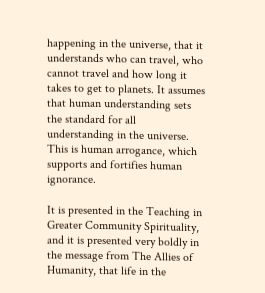happening in the universe, that it understands who can travel, who cannot travel and how long it takes to get to planets. It assumes that human understanding sets the standard for all understanding in the universe. This is human arrogance, which supports and fortifies human ignorance.

It is presented in the Teaching in Greater Community Spirituality, and it is presented very boldly in the message from The Allies of Humanity, that life in the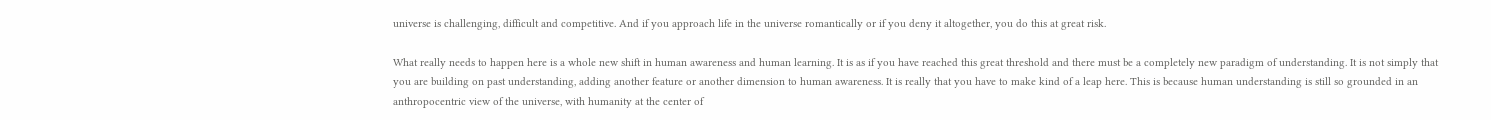universe is challenging, difficult and competitive. And if you approach life in the universe romantically or if you deny it altogether, you do this at great risk.

What really needs to happen here is a whole new shift in human awareness and human learning. It is as if you have reached this great threshold and there must be a completely new paradigm of understanding. It is not simply that you are building on past understanding, adding another feature or another dimension to human awareness. It is really that you have to make kind of a leap here. This is because human understanding is still so grounded in an anthropocentric view of the universe, with humanity at the center of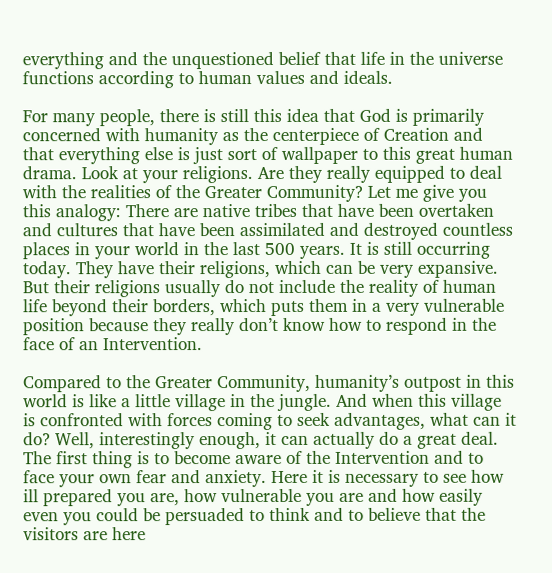everything and the unquestioned belief that life in the universe functions according to human values and ideals.

For many people, there is still this idea that God is primarily concerned with humanity as the centerpiece of Creation and that everything else is just sort of wallpaper to this great human drama. Look at your religions. Are they really equipped to deal with the realities of the Greater Community? Let me give you this analogy: There are native tribes that have been overtaken and cultures that have been assimilated and destroyed countless places in your world in the last 500 years. It is still occurring today. They have their religions, which can be very expansive. But their religions usually do not include the reality of human life beyond their borders, which puts them in a very vulnerable position because they really don’t know how to respond in the face of an Intervention.

Compared to the Greater Community, humanity’s outpost in this world is like a little village in the jungle. And when this village is confronted with forces coming to seek advantages, what can it do? Well, interestingly enough, it can actually do a great deal. The first thing is to become aware of the Intervention and to face your own fear and anxiety. Here it is necessary to see how ill prepared you are, how vulnerable you are and how easily even you could be persuaded to think and to believe that the visitors are here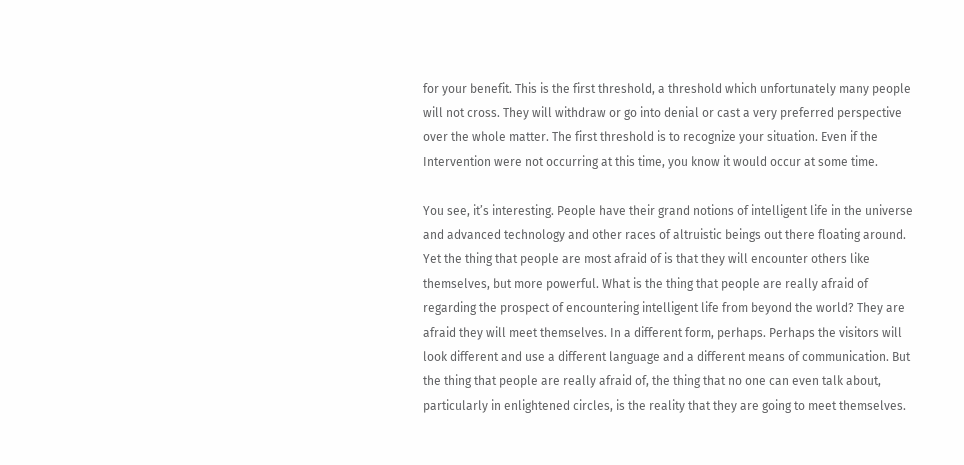for your benefit. This is the first threshold, a threshold which unfortunately many people will not cross. They will withdraw or go into denial or cast a very preferred perspective over the whole matter. The first threshold is to recognize your situation. Even if the Intervention were not occurring at this time, you know it would occur at some time.

You see, it’s interesting. People have their grand notions of intelligent life in the universe and advanced technology and other races of altruistic beings out there floating around. Yet the thing that people are most afraid of is that they will encounter others like themselves, but more powerful. What is the thing that people are really afraid of regarding the prospect of encountering intelligent life from beyond the world? They are afraid they will meet themselves. In a different form, perhaps. Perhaps the visitors will look different and use a different language and a different means of communication. But the thing that people are really afraid of, the thing that no one can even talk about, particularly in enlightened circles, is the reality that they are going to meet themselves.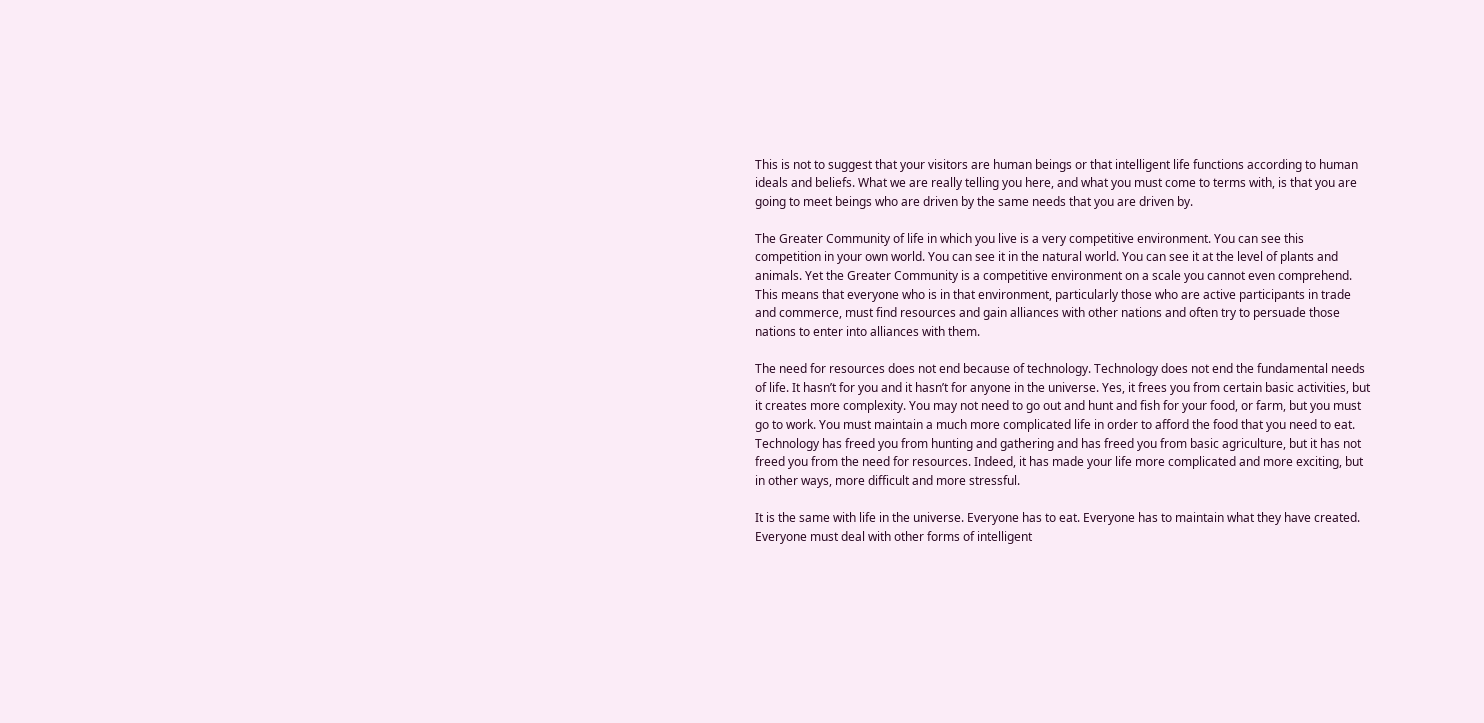This is not to suggest that your visitors are human beings or that intelligent life functions according to human ideals and beliefs. What we are really telling you here, and what you must come to terms with, is that you are going to meet beings who are driven by the same needs that you are driven by.

The Greater Community of life in which you live is a very competitive environment. You can see this competition in your own world. You can see it in the natural world. You can see it at the level of plants and animals. Yet the Greater Community is a competitive environment on a scale you cannot even comprehend. This means that everyone who is in that environment, particularly those who are active participants in trade and commerce, must find resources and gain alliances with other nations and often try to persuade those nations to enter into alliances with them.

The need for resources does not end because of technology. Technology does not end the fundamental needs of life. It hasn’t for you and it hasn’t for anyone in the universe. Yes, it frees you from certain basic activities, but it creates more complexity. You may not need to go out and hunt and fish for your food, or farm, but you must go to work. You must maintain a much more complicated life in order to afford the food that you need to eat. Technology has freed you from hunting and gathering and has freed you from basic agriculture, but it has not freed you from the need for resources. Indeed, it has made your life more complicated and more exciting, but in other ways, more difficult and more stressful.

It is the same with life in the universe. Everyone has to eat. Everyone has to maintain what they have created. Everyone must deal with other forms of intelligent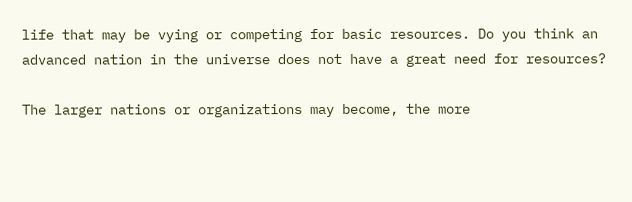life that may be vying or competing for basic resources. Do you think an advanced nation in the universe does not have a great need for resources?

The larger nations or organizations may become, the more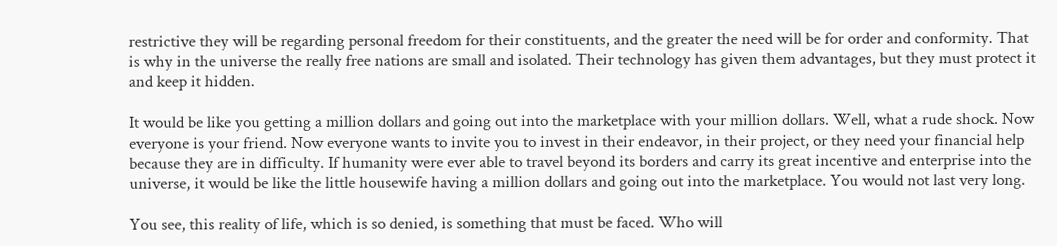restrictive they will be regarding personal freedom for their constituents, and the greater the need will be for order and conformity. That is why in the universe the really free nations are small and isolated. Their technology has given them advantages, but they must protect it and keep it hidden.

It would be like you getting a million dollars and going out into the marketplace with your million dollars. Well, what a rude shock. Now everyone is your friend. Now everyone wants to invite you to invest in their endeavor, in their project, or they need your financial help because they are in difficulty. If humanity were ever able to travel beyond its borders and carry its great incentive and enterprise into the universe, it would be like the little housewife having a million dollars and going out into the marketplace. You would not last very long.

You see, this reality of life, which is so denied, is something that must be faced. Who will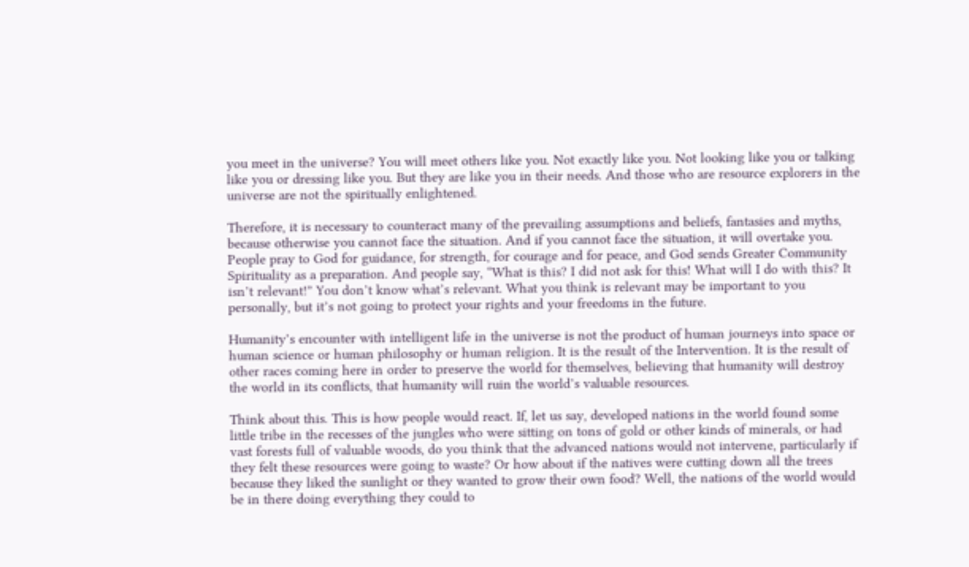you meet in the universe? You will meet others like you. Not exactly like you. Not looking like you or talking like you or dressing like you. But they are like you in their needs. And those who are resource explorers in the universe are not the spiritually enlightened.

Therefore, it is necessary to counteract many of the prevailing assumptions and beliefs, fantasies and myths, because otherwise you cannot face the situation. And if you cannot face the situation, it will overtake you. People pray to God for guidance, for strength, for courage and for peace, and God sends Greater Community Spirituality as a preparation. And people say, “What is this? I did not ask for this! What will I do with this? It isn’t relevant!” You don’t know what’s relevant. What you think is relevant may be important to you personally, but it’s not going to protect your rights and your freedoms in the future.

Humanity’s encounter with intelligent life in the universe is not the product of human journeys into space or human science or human philosophy or human religion. It is the result of the Intervention. It is the result of other races coming here in order to preserve the world for themselves, believing that humanity will destroy the world in its conflicts, that humanity will ruin the world’s valuable resources.

Think about this. This is how people would react. If, let us say, developed nations in the world found some little tribe in the recesses of the jungles who were sitting on tons of gold or other kinds of minerals, or had vast forests full of valuable woods, do you think that the advanced nations would not intervene, particularly if they felt these resources were going to waste? Or how about if the natives were cutting down all the trees because they liked the sunlight or they wanted to grow their own food? Well, the nations of the world would be in there doing everything they could to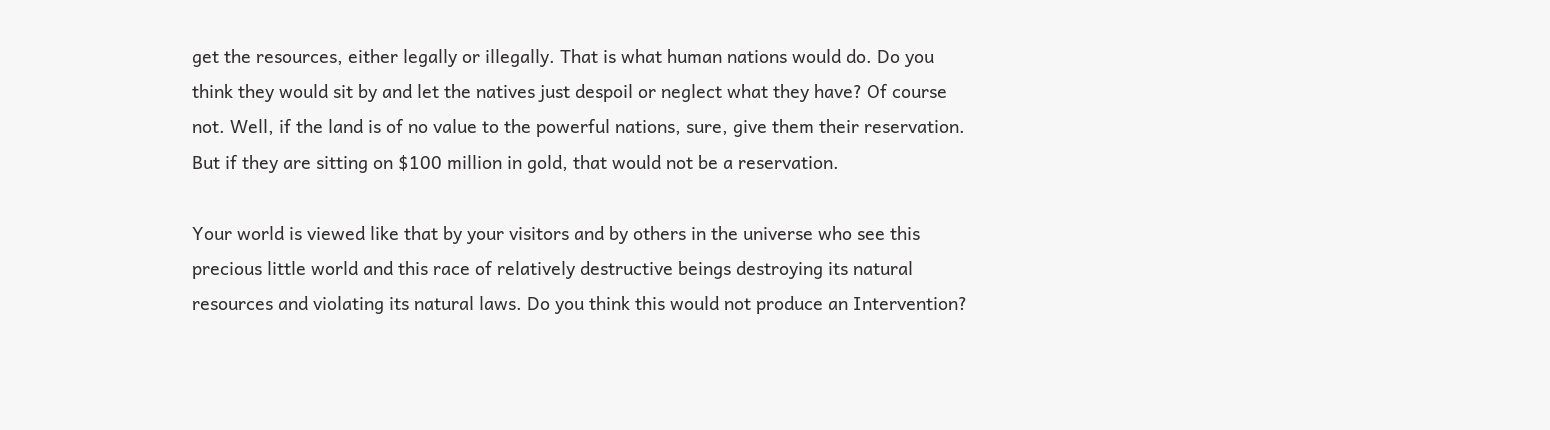get the resources, either legally or illegally. That is what human nations would do. Do you think they would sit by and let the natives just despoil or neglect what they have? Of course not. Well, if the land is of no value to the powerful nations, sure, give them their reservation. But if they are sitting on $100 million in gold, that would not be a reservation.

Your world is viewed like that by your visitors and by others in the universe who see this precious little world and this race of relatively destructive beings destroying its natural resources and violating its natural laws. Do you think this would not produce an Intervention?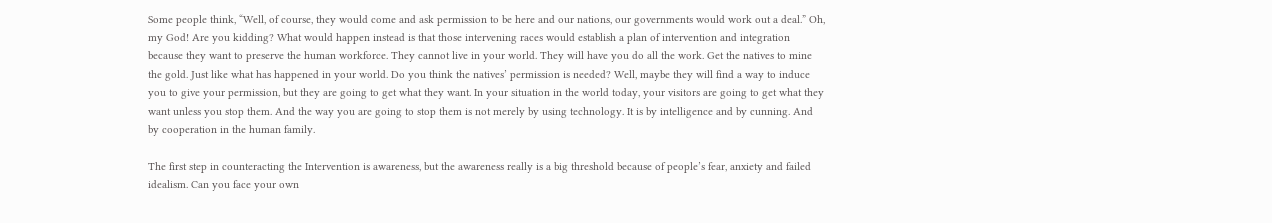Some people think, “Well, of course, they would come and ask permission to be here and our nations, our governments would work out a deal.” Oh, my God! Are you kidding? What would happen instead is that those intervening races would establish a plan of intervention and integration because they want to preserve the human workforce. They cannot live in your world. They will have you do all the work. Get the natives to mine the gold. Just like what has happened in your world. Do you think the natives’ permission is needed? Well, maybe they will find a way to induce you to give your permission, but they are going to get what they want. In your situation in the world today, your visitors are going to get what they want unless you stop them. And the way you are going to stop them is not merely by using technology. It is by intelligence and by cunning. And by cooperation in the human family.

The first step in counteracting the Intervention is awareness, but the awareness really is a big threshold because of people’s fear, anxiety and failed idealism. Can you face your own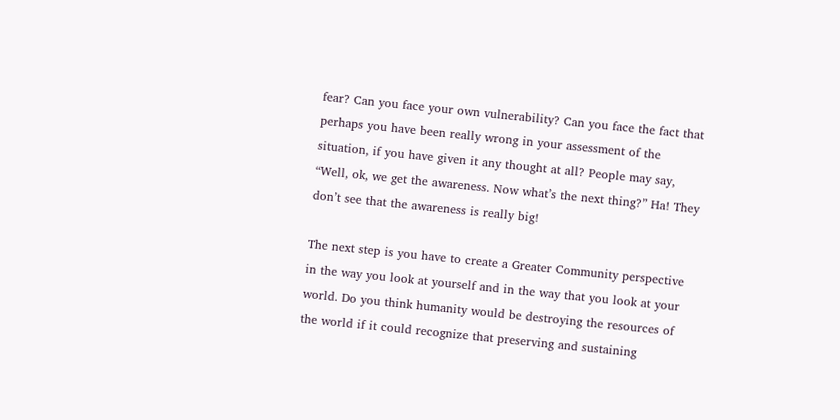fear? Can you face your own vulnerability? Can you face the fact that perhaps you have been really wrong in your assessment of the situation, if you have given it any thought at all? People may say, “Well, ok, we get the awareness. Now what’s the next thing?” Ha! They don’t see that the awareness is really big!

The next step is you have to create a Greater Community perspective in the way you look at yourself and in the way that you look at your world. Do you think humanity would be destroying the resources of the world if it could recognize that preserving and sustaining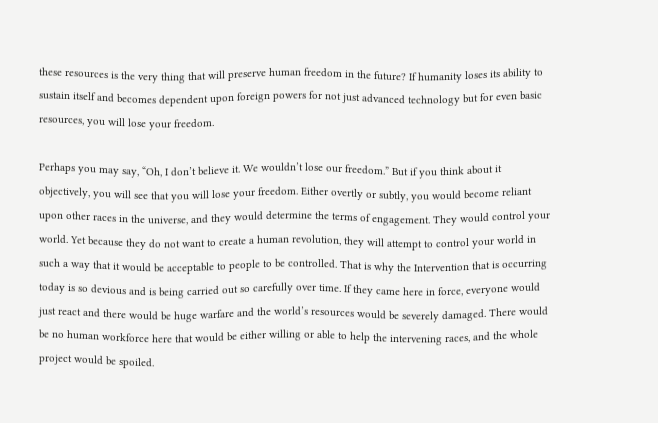these resources is the very thing that will preserve human freedom in the future? If humanity loses its ability to sustain itself and becomes dependent upon foreign powers for not just advanced technology but for even basic resources, you will lose your freedom.

Perhaps you may say, “Oh, I don’t believe it. We wouldn’t lose our freedom.” But if you think about it objectively, you will see that you will lose your freedom. Either overtly or subtly, you would become reliant upon other races in the universe, and they would determine the terms of engagement. They would control your world. Yet because they do not want to create a human revolution, they will attempt to control your world in such a way that it would be acceptable to people to be controlled. That is why the Intervention that is occurring today is so devious and is being carried out so carefully over time. If they came here in force, everyone would just react and there would be huge warfare and the world’s resources would be severely damaged. There would be no human workforce here that would be either willing or able to help the intervening races, and the whole project would be spoiled.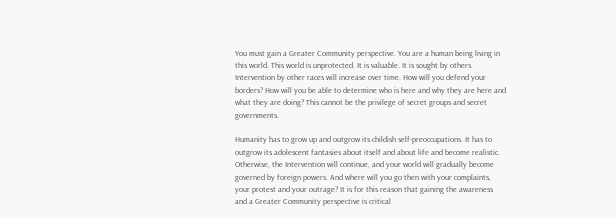You must gain a Greater Community perspective. You are a human being living in this world. This world is unprotected. It is valuable. It is sought by others. Intervention by other races will increase over time. How will you defend your borders? How will you be able to determine who is here and why they are here and what they are doing? This cannot be the privilege of secret groups and secret governments.

Humanity has to grow up and outgrow its childish self-preoccupations. It has to outgrow its adolescent fantasies about itself and about life and become realistic. Otherwise, the Intervention will continue, and your world will gradually become governed by foreign powers. And where will you go then with your complaints, your protest and your outrage? It is for this reason that gaining the awareness and a Greater Community perspective is critical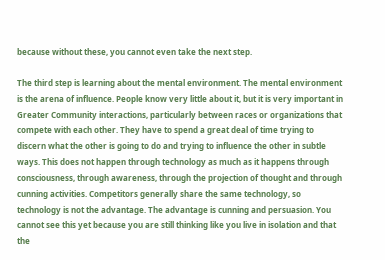because without these, you cannot even take the next step.

The third step is learning about the mental environment. The mental environment is the arena of influence. People know very little about it, but it is very important in Greater Community interactions, particularly between races or organizations that compete with each other. They have to spend a great deal of time trying to discern what the other is going to do and trying to influence the other in subtle ways. This does not happen through technology as much as it happens through consciousness, through awareness, through the projection of thought and through cunning activities. Competitors generally share the same technology, so technology is not the advantage. The advantage is cunning and persuasion. You cannot see this yet because you are still thinking like you live in isolation and that the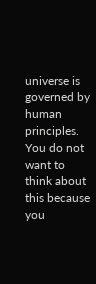universe is governed by human principles. You do not want to think about this because you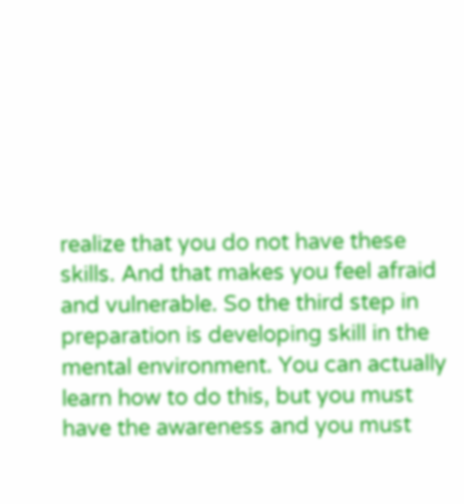realize that you do not have these skills. And that makes you feel afraid and vulnerable. So the third step in preparation is developing skill in the mental environment. You can actually learn how to do this, but you must have the awareness and you must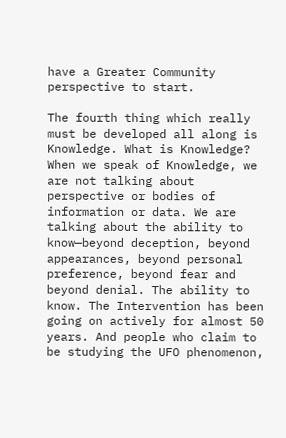have a Greater Community perspective to start.

The fourth thing which really must be developed all along is Knowledge. What is Knowledge? When we speak of Knowledge, we are not talking about perspective or bodies of information or data. We are talking about the ability to know—beyond deception, beyond appearances, beyond personal preference, beyond fear and beyond denial. The ability to know. The Intervention has been going on actively for almost 50 years. And people who claim to be studying the UFO phenomenon,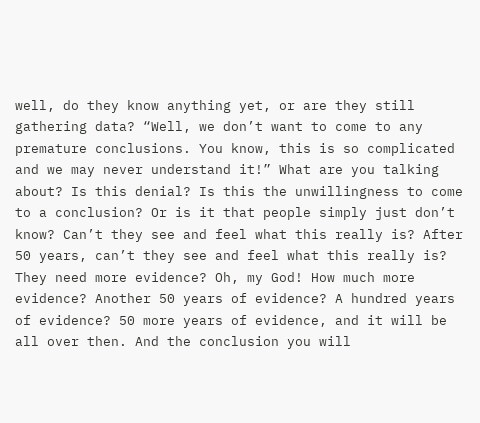well, do they know anything yet, or are they still gathering data? “Well, we don’t want to come to any premature conclusions. You know, this is so complicated and we may never understand it!” What are you talking about? Is this denial? Is this the unwillingness to come to a conclusion? Or is it that people simply just don’t know? Can’t they see and feel what this really is? After 50 years, can’t they see and feel what this really is? They need more evidence? Oh, my God! How much more evidence? Another 50 years of evidence? A hundred years of evidence? 50 more years of evidence, and it will be all over then. And the conclusion you will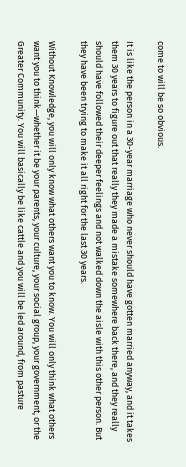come to will be so obvious.

It is like the person in a 30-year marriage who never should have gotten married anyway, and it takes them 30 years to figure out that really they made a mistake somewhere back there, and they really should have followed their deeper feelings and not walked down the aisle with this other person. But they have been trying to make it all right for the last 30 years.

Without Knowledge, you will only know what others want you to know. You will only think what others want you to think—whether it be your parents, your culture, your social group, your government, or the Greater Community. You will basically be like cattle and you will be led around, from pasture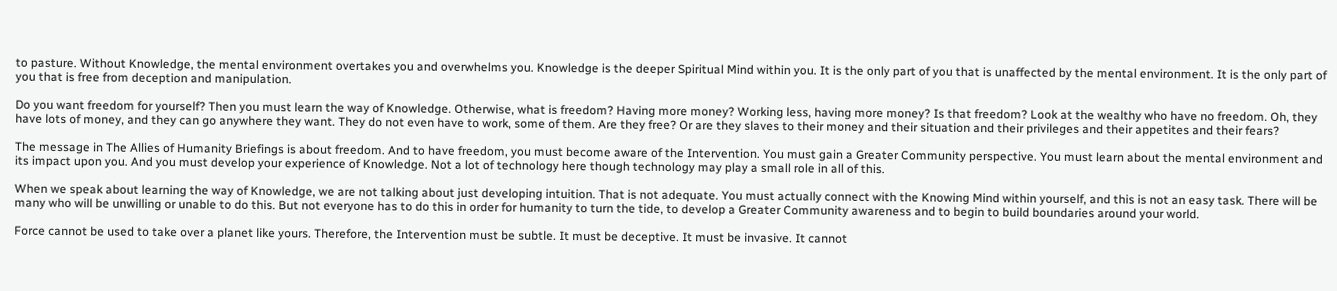to pasture. Without Knowledge, the mental environment overtakes you and overwhelms you. Knowledge is the deeper Spiritual Mind within you. It is the only part of you that is unaffected by the mental environment. It is the only part of you that is free from deception and manipulation.

Do you want freedom for yourself? Then you must learn the way of Knowledge. Otherwise, what is freedom? Having more money? Working less, having more money? Is that freedom? Look at the wealthy who have no freedom. Oh, they have lots of money, and they can go anywhere they want. They do not even have to work, some of them. Are they free? Or are they slaves to their money and their situation and their privileges and their appetites and their fears?

The message in The Allies of Humanity Briefings is about freedom. And to have freedom, you must become aware of the Intervention. You must gain a Greater Community perspective. You must learn about the mental environment and its impact upon you. And you must develop your experience of Knowledge. Not a lot of technology here though technology may play a small role in all of this.

When we speak about learning the way of Knowledge, we are not talking about just developing intuition. That is not adequate. You must actually connect with the Knowing Mind within yourself, and this is not an easy task. There will be many who will be unwilling or unable to do this. But not everyone has to do this in order for humanity to turn the tide, to develop a Greater Community awareness and to begin to build boundaries around your world.

Force cannot be used to take over a planet like yours. Therefore, the Intervention must be subtle. It must be deceptive. It must be invasive. It cannot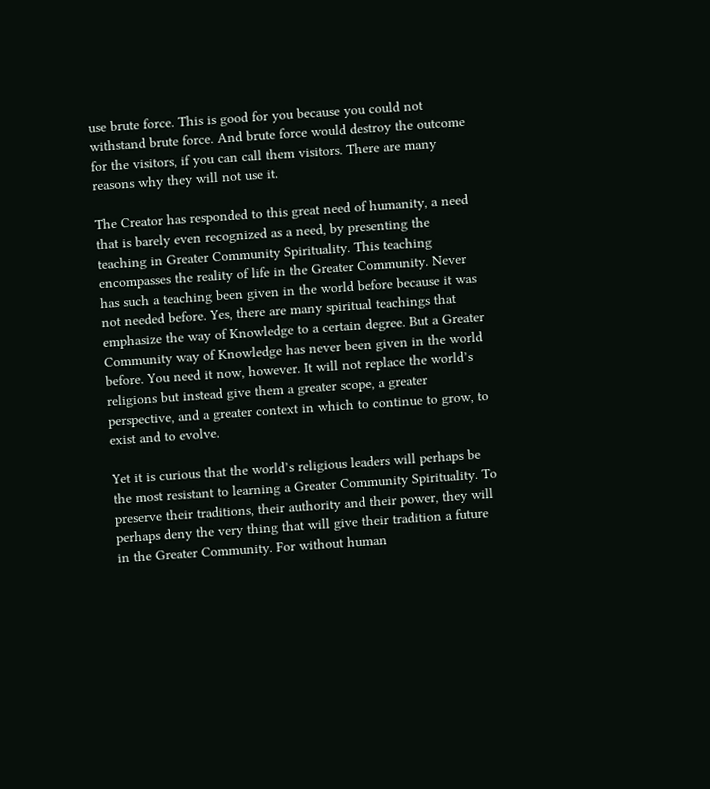use brute force. This is good for you because you could not withstand brute force. And brute force would destroy the outcome for the visitors, if you can call them visitors. There are many reasons why they will not use it.

The Creator has responded to this great need of humanity, a need that is barely even recognized as a need, by presenting the teaching in Greater Community Spirituality. This teaching encompasses the reality of life in the Greater Community. Never has such a teaching been given in the world before because it was not needed before. Yes, there are many spiritual teachings that emphasize the way of Knowledge to a certain degree. But a Greater Community way of Knowledge has never been given in the world before. You need it now, however. It will not replace the world’s religions but instead give them a greater scope, a greater perspective, and a greater context in which to continue to grow, to exist and to evolve.

Yet it is curious that the world’s religious leaders will perhaps be the most resistant to learning a Greater Community Spirituality. To preserve their traditions, their authority and their power, they will perhaps deny the very thing that will give their tradition a future in the Greater Community. For without human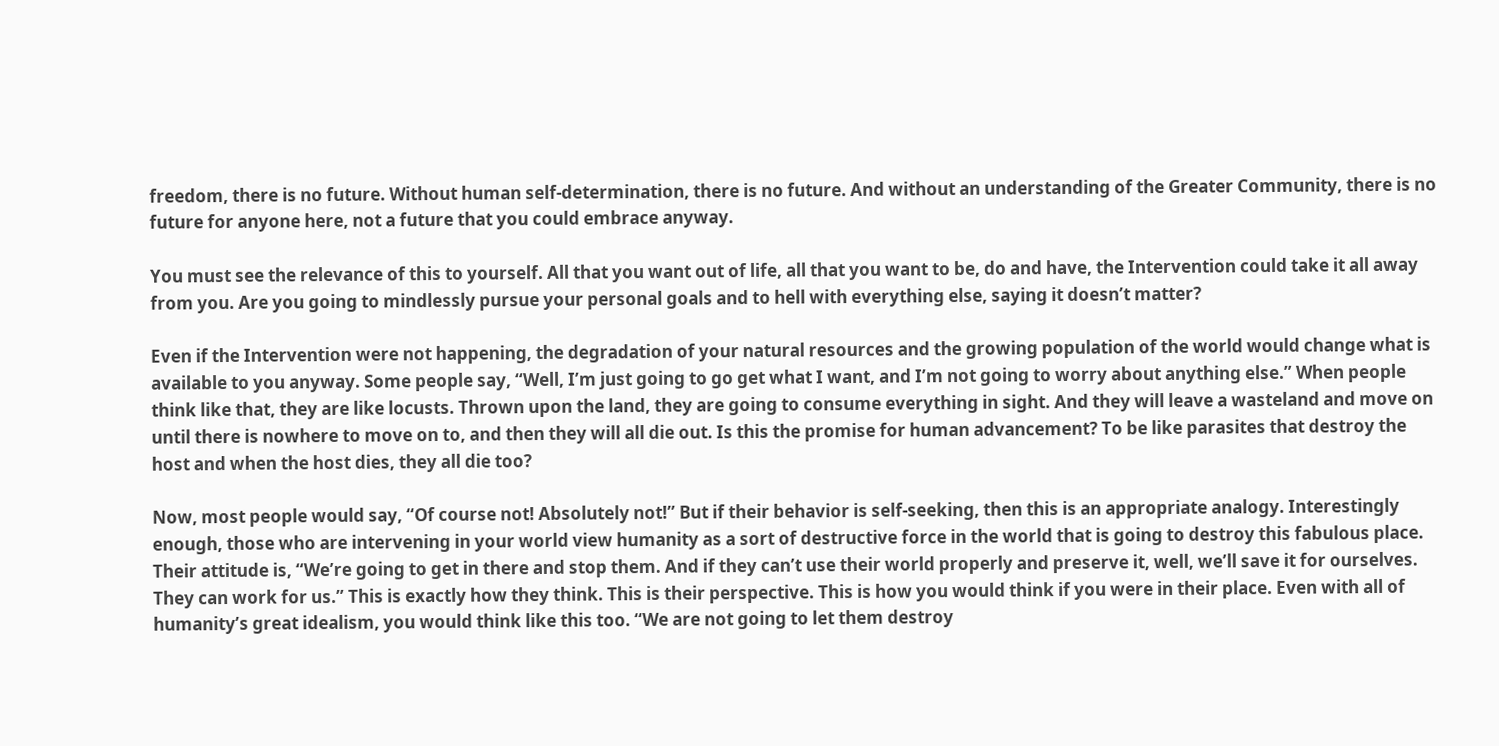freedom, there is no future. Without human self-determination, there is no future. And without an understanding of the Greater Community, there is no future for anyone here, not a future that you could embrace anyway.

You must see the relevance of this to yourself. All that you want out of life, all that you want to be, do and have, the Intervention could take it all away from you. Are you going to mindlessly pursue your personal goals and to hell with everything else, saying it doesn’t matter?

Even if the Intervention were not happening, the degradation of your natural resources and the growing population of the world would change what is available to you anyway. Some people say, “Well, I’m just going to go get what I want, and I’m not going to worry about anything else.” When people think like that, they are like locusts. Thrown upon the land, they are going to consume everything in sight. And they will leave a wasteland and move on until there is nowhere to move on to, and then they will all die out. Is this the promise for human advancement? To be like parasites that destroy the host and when the host dies, they all die too?

Now, most people would say, “Of course not! Absolutely not!” But if their behavior is self-seeking, then this is an appropriate analogy. Interestingly enough, those who are intervening in your world view humanity as a sort of destructive force in the world that is going to destroy this fabulous place. Their attitude is, “We’re going to get in there and stop them. And if they can’t use their world properly and preserve it, well, we’ll save it for ourselves. They can work for us.” This is exactly how they think. This is their perspective. This is how you would think if you were in their place. Even with all of humanity’s great idealism, you would think like this too. “We are not going to let them destroy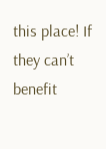this place! If they can’t benefit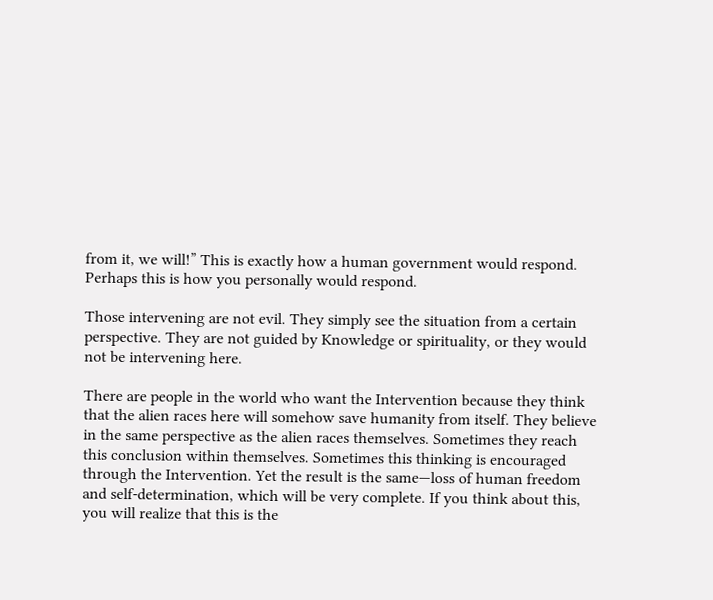from it, we will!” This is exactly how a human government would respond. Perhaps this is how you personally would respond.

Those intervening are not evil. They simply see the situation from a certain perspective. They are not guided by Knowledge or spirituality, or they would not be intervening here.

There are people in the world who want the Intervention because they think that the alien races here will somehow save humanity from itself. They believe in the same perspective as the alien races themselves. Sometimes they reach this conclusion within themselves. Sometimes this thinking is encouraged through the Intervention. Yet the result is the same—loss of human freedom and self-determination, which will be very complete. If you think about this, you will realize that this is the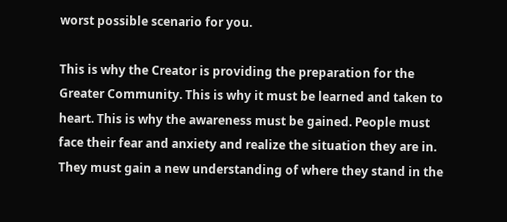worst possible scenario for you.

This is why the Creator is providing the preparation for the Greater Community. This is why it must be learned and taken to heart. This is why the awareness must be gained. People must face their fear and anxiety and realize the situation they are in. They must gain a new understanding of where they stand in the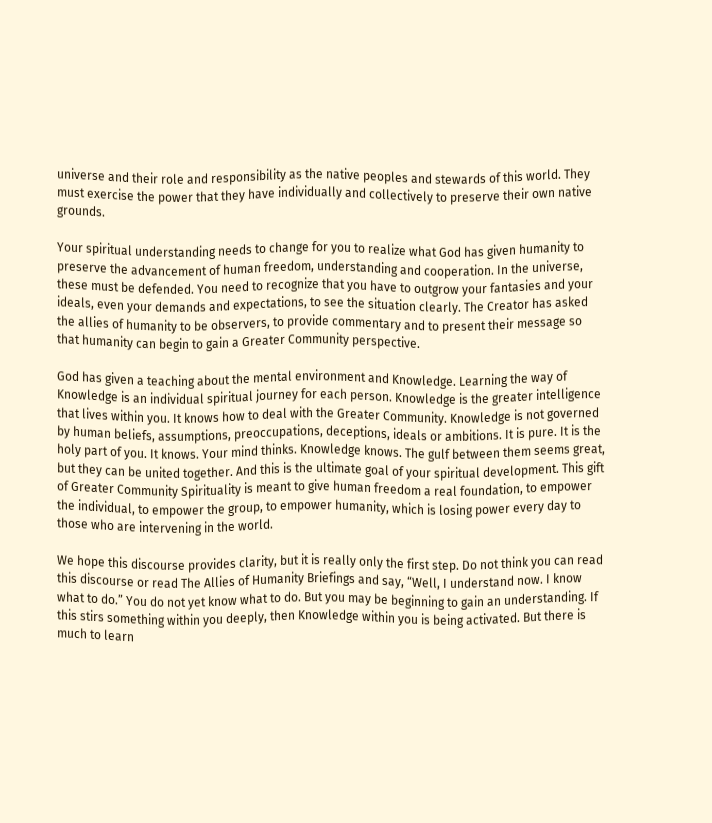universe and their role and responsibility as the native peoples and stewards of this world. They must exercise the power that they have individually and collectively to preserve their own native grounds.

Your spiritual understanding needs to change for you to realize what God has given humanity to preserve the advancement of human freedom, understanding and cooperation. In the universe, these must be defended. You need to recognize that you have to outgrow your fantasies and your ideals, even your demands and expectations, to see the situation clearly. The Creator has asked the allies of humanity to be observers, to provide commentary and to present their message so that humanity can begin to gain a Greater Community perspective.

God has given a teaching about the mental environment and Knowledge. Learning the way of Knowledge is an individual spiritual journey for each person. Knowledge is the greater intelligence that lives within you. It knows how to deal with the Greater Community. Knowledge is not governed by human beliefs, assumptions, preoccupations, deceptions, ideals or ambitions. It is pure. It is the holy part of you. It knows. Your mind thinks. Knowledge knows. The gulf between them seems great, but they can be united together. And this is the ultimate goal of your spiritual development. This gift of Greater Community Spirituality is meant to give human freedom a real foundation, to empower the individual, to empower the group, to empower humanity, which is losing power every day to those who are intervening in the world.

We hope this discourse provides clarity, but it is really only the first step. Do not think you can read this discourse or read The Allies of Humanity Briefings and say, “Well, I understand now. I know what to do.” You do not yet know what to do. But you may be beginning to gain an understanding. If this stirs something within you deeply, then Knowledge within you is being activated. But there is much to learn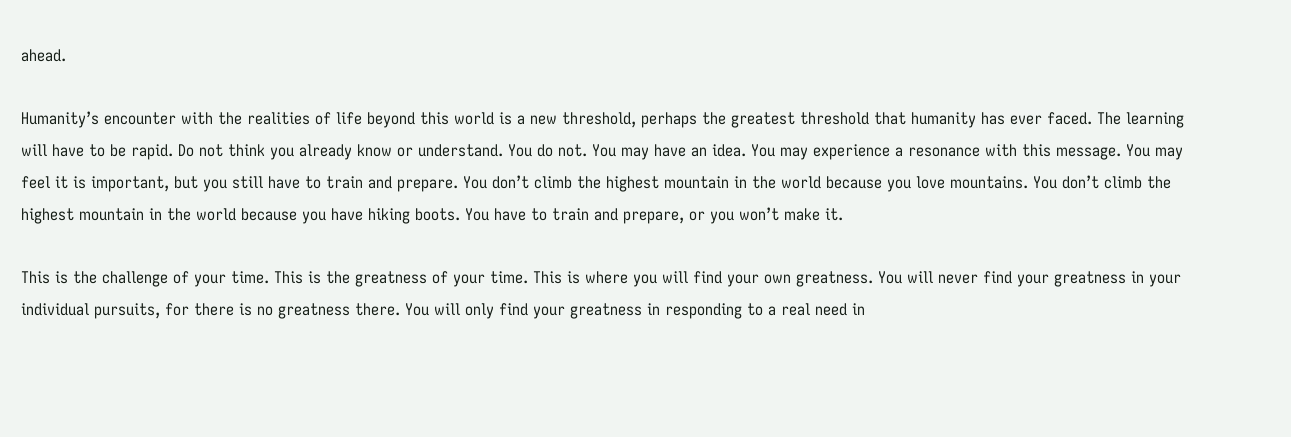ahead.

Humanity’s encounter with the realities of life beyond this world is a new threshold, perhaps the greatest threshold that humanity has ever faced. The learning will have to be rapid. Do not think you already know or understand. You do not. You may have an idea. You may experience a resonance with this message. You may feel it is important, but you still have to train and prepare. You don’t climb the highest mountain in the world because you love mountains. You don’t climb the highest mountain in the world because you have hiking boots. You have to train and prepare, or you won’t make it.

This is the challenge of your time. This is the greatness of your time. This is where you will find your own greatness. You will never find your greatness in your individual pursuits, for there is no greatness there. You will only find your greatness in responding to a real need in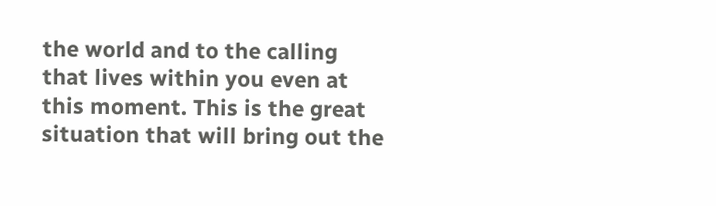the world and to the calling that lives within you even at this moment. This is the great situation that will bring out the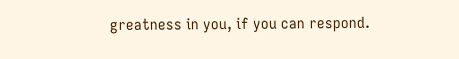greatness in you, if you can respond.